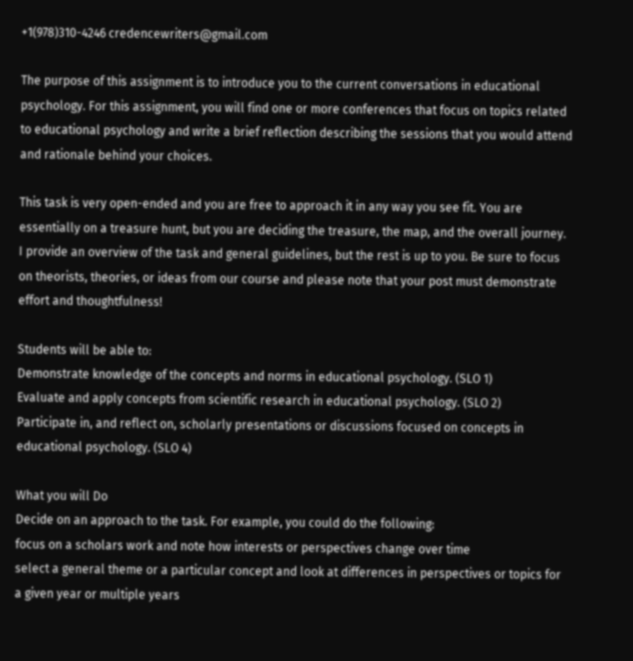+1(978)310-4246 credencewriters@gmail.com

The purpose of this assignment is to introduce you to the current conversations in educational psychology. For this assignment, you will find one or more conferences that focus on topics related to educational psychology and write a brief reflection describing the sessions that you would attend and rationale behind your choices.

This task is very open-ended and you are free to approach it in any way you see fit. You are essentially on a treasure hunt, but you are deciding the treasure, the map, and the overall journey. I provide an overview of the task and general guidelines, but the rest is up to you. Be sure to focus on theorists, theories, or ideas from our course and please note that your post must demonstrate effort and thoughtfulness!

Students will be able to:
Demonstrate knowledge of the concepts and norms in educational psychology. (SLO 1)
Evaluate and apply concepts from scientific research in educational psychology. (SLO 2)
Participate in, and reflect on, scholarly presentations or discussions focused on concepts in educational psychology. (SLO 4)

What you will Do
Decide on an approach to the task. For example, you could do the following:
focus on a scholars work and note how interests or perspectives change over time
select a general theme or a particular concept and look at differences in perspectives or topics for a given year or multiple years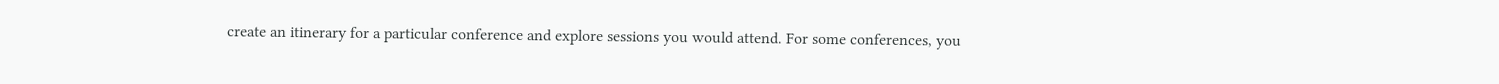create an itinerary for a particular conference and explore sessions you would attend. For some conferences, you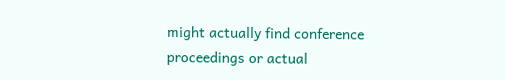might actually find conference proceedings or actual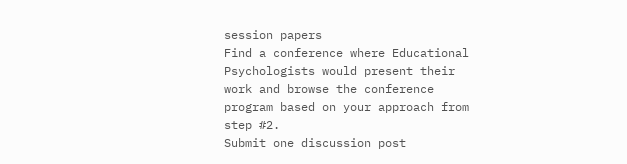session papers
Find a conference where Educational Psychologists would present their work and browse the conference program based on your approach from step #2.
Submit one discussion post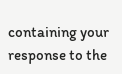containing your response to the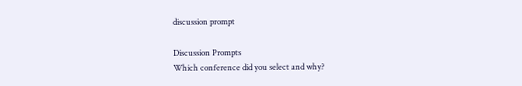discussion prompt

Discussion Prompts
Which conference did you select and why?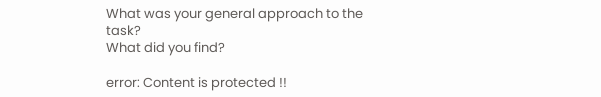What was your general approach to the task?
What did you find?

error: Content is protected !!